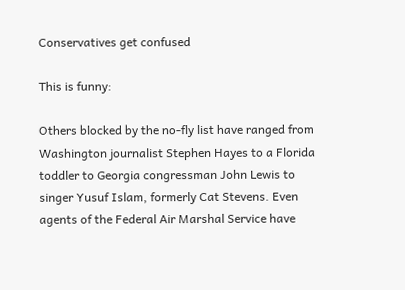Conservatives get confused

This is funny:

Others blocked by the no-fly list have ranged from Washington journalist Stephen Hayes to a Florida toddler to Georgia congressman John Lewis to singer Yusuf Islam, formerly Cat Stevens. Even agents of the Federal Air Marshal Service have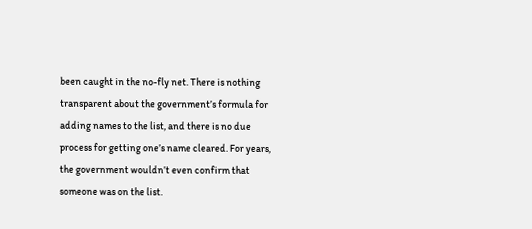been caught in the no-fly net. There is nothing transparent about the government’s formula for adding names to the list, and there is no due process for getting one’s name cleared. For years, the government wouldn’t even confirm that someone was on the list.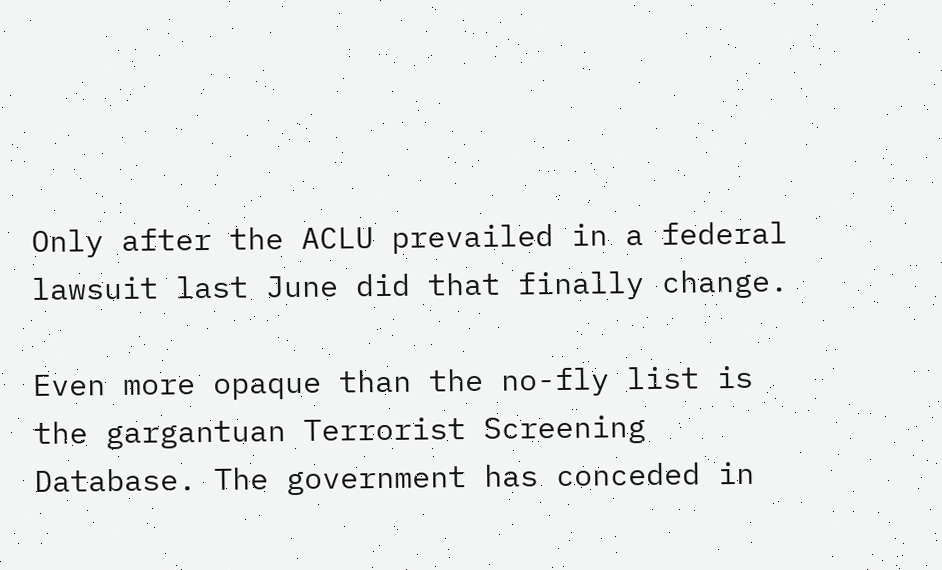Only after the ACLU prevailed in a federal lawsuit last June did that finally change.

Even more opaque than the no-fly list is the gargantuan Terrorist Screening Database. The government has conceded in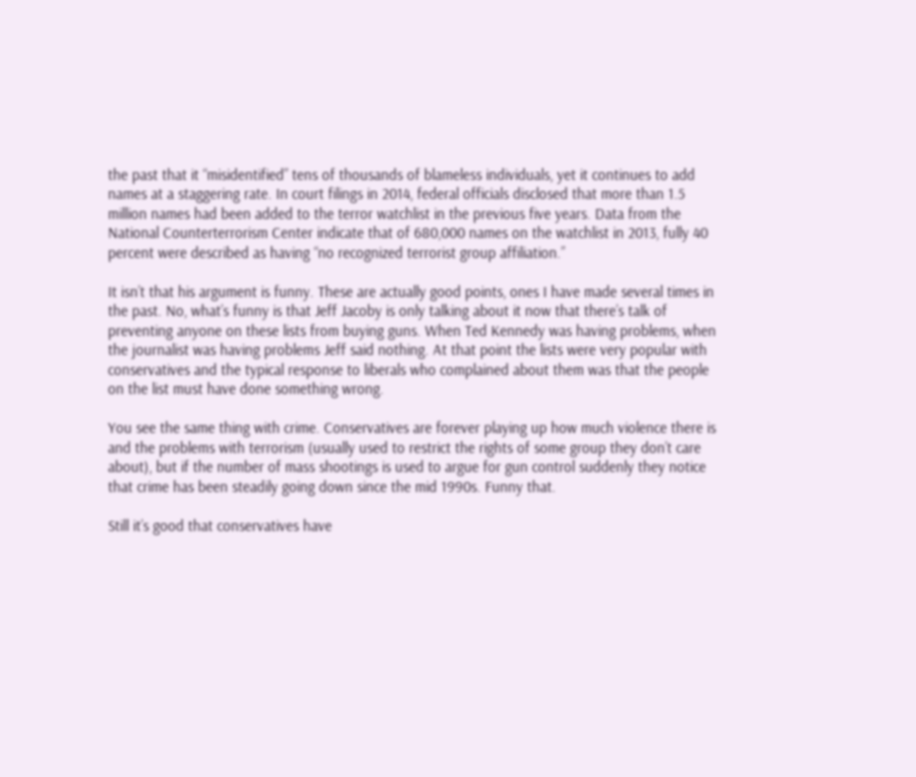the past that it “misidentified” tens of thousands of blameless individuals, yet it continues to add names at a staggering rate. In court filings in 2014, federal officials disclosed that more than 1.5 million names had been added to the terror watchlist in the previous five years. Data from the National Counterterrorism Center indicate that of 680,000 names on the watchlist in 2013, fully 40 percent were described as having “no recognized terrorist group affiliation.”

It isn’t that his argument is funny. These are actually good points, ones I have made several times in the past. No, what’s funny is that Jeff Jacoby is only talking about it now that there’s talk of preventing anyone on these lists from buying guns. When Ted Kennedy was having problems, when the journalist was having problems Jeff said nothing. At that point the lists were very popular with conservatives and the typical response to liberals who complained about them was that the people on the list must have done something wrong.

You see the same thing with crime. Conservatives are forever playing up how much violence there is and the problems with terrorism (usually used to restrict the rights of some group they don’t care about), but if the number of mass shootings is used to argue for gun control suddenly they notice that crime has been steadily going down since the mid 1990s. Funny that.

Still it’s good that conservatives have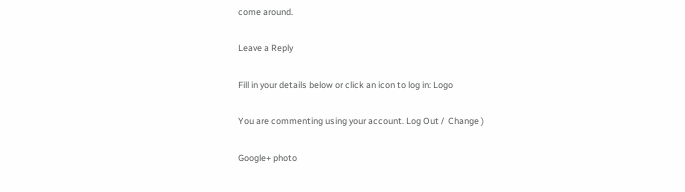come around.

Leave a Reply

Fill in your details below or click an icon to log in: Logo

You are commenting using your account. Log Out /  Change )

Google+ photo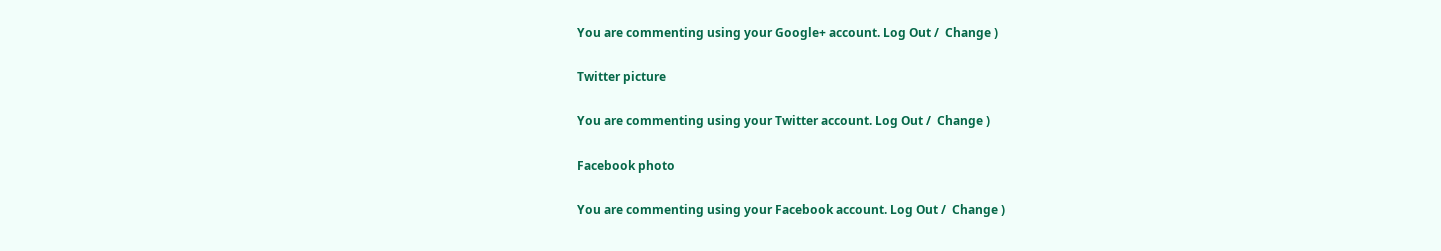You are commenting using your Google+ account. Log Out /  Change )

Twitter picture

You are commenting using your Twitter account. Log Out /  Change )

Facebook photo

You are commenting using your Facebook account. Log Out /  Change )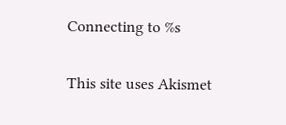Connecting to %s

This site uses Akismet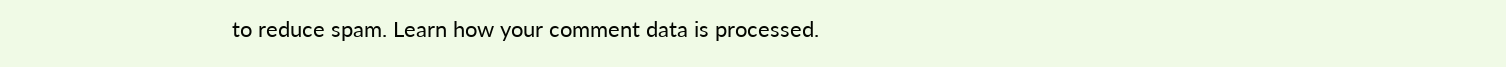to reduce spam. Learn how your comment data is processed.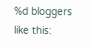%d bloggers like this: